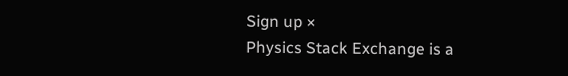Sign up ×
Physics Stack Exchange is a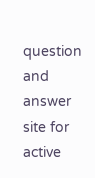question and answer site for active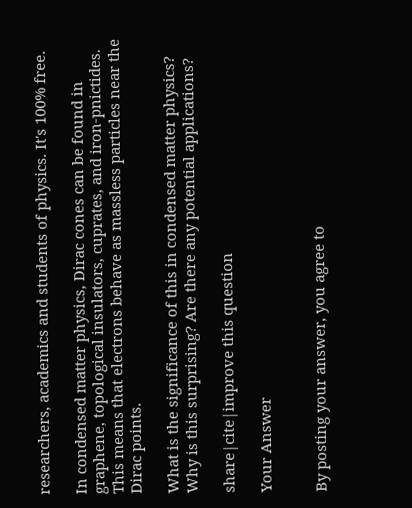researchers, academics and students of physics. It's 100% free.

In condensed matter physics, Dirac cones can be found in graphene, topological insulators, cuprates, and iron-pnictides. This means that electrons behave as massless particles near the Dirac points.

What is the significance of this in condensed matter physics? Why is this surprising? Are there any potential applications?

share|cite|improve this question

Your Answer


By posting your answer, you agree to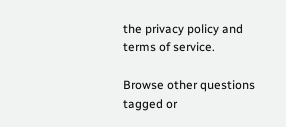the privacy policy and terms of service.

Browse other questions tagged or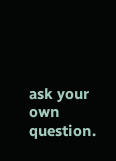ask your own question.